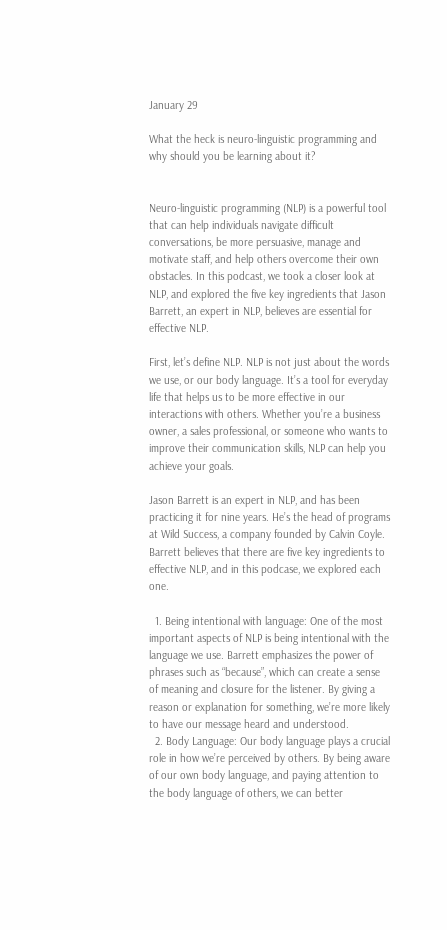January 29

What the heck is neuro-linguistic programming and why should you be learning about it?


Neuro-linguistic programming (NLP) is a powerful tool that can help individuals navigate difficult conversations, be more persuasive, manage and motivate staff, and help others overcome their own obstacles. In this podcast, we took a closer look at NLP, and explored the five key ingredients that Jason Barrett, an expert in NLP, believes are essential for effective NLP.

First, let’s define NLP. NLP is not just about the words we use, or our body language. It’s a tool for everyday life that helps us to be more effective in our interactions with others. Whether you’re a business owner, a sales professional, or someone who wants to improve their communication skills, NLP can help you achieve your goals.

Jason Barrett is an expert in NLP, and has been practicing it for nine years. He’s the head of programs at Wild Success, a company founded by Calvin Coyle. Barrett believes that there are five key ingredients to effective NLP, and in this podcase, we explored each one.

  1. Being intentional with language: One of the most important aspects of NLP is being intentional with the language we use. Barrett emphasizes the power of phrases such as “because”, which can create a sense of meaning and closure for the listener. By giving a reason or explanation for something, we’re more likely to have our message heard and understood.
  2. Body Language: Our body language plays a crucial role in how we’re perceived by others. By being aware of our own body language, and paying attention to the body language of others, we can better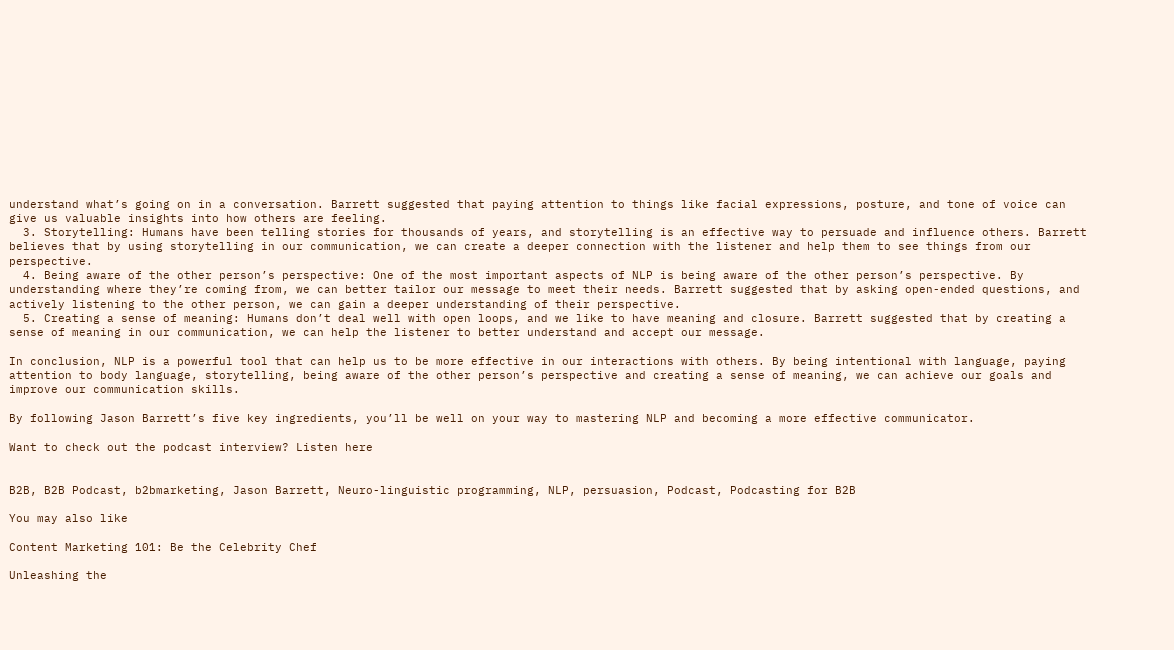understand what’s going on in a conversation. Barrett suggested that paying attention to things like facial expressions, posture, and tone of voice can give us valuable insights into how others are feeling.
  3. Storytelling: Humans have been telling stories for thousands of years, and storytelling is an effective way to persuade and influence others. Barrett believes that by using storytelling in our communication, we can create a deeper connection with the listener and help them to see things from our perspective.
  4. Being aware of the other person’s perspective: One of the most important aspects of NLP is being aware of the other person’s perspective. By understanding where they’re coming from, we can better tailor our message to meet their needs. Barrett suggested that by asking open-ended questions, and actively listening to the other person, we can gain a deeper understanding of their perspective.
  5. Creating a sense of meaning: Humans don’t deal well with open loops, and we like to have meaning and closure. Barrett suggested that by creating a sense of meaning in our communication, we can help the listener to better understand and accept our message.

In conclusion, NLP is a powerful tool that can help us to be more effective in our interactions with others. By being intentional with language, paying attention to body language, storytelling, being aware of the other person’s perspective and creating a sense of meaning, we can achieve our goals and improve our communication skills.

By following Jason Barrett’s five key ingredients, you’ll be well on your way to mastering NLP and becoming a more effective communicator.

Want to check out the podcast interview? Listen here


B2B, B2B Podcast, b2bmarketing, Jason Barrett, Neuro-linguistic programming, NLP, persuasion, Podcast, Podcasting for B2B

You may also like

Content Marketing 101: Be the Celebrity Chef

Unleashing the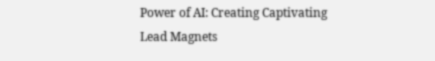Power of AI: Creating Captivating Lead Magnets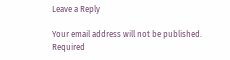Leave a Reply

Your email address will not be published. Required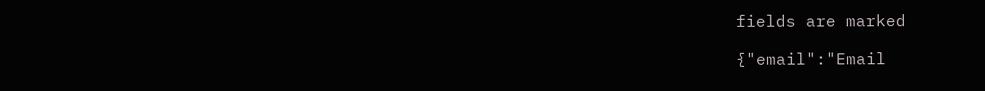fields are marked

{"email":"Email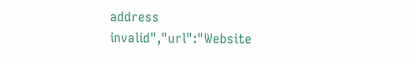address invalid","url":"Website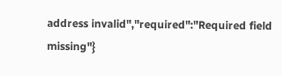address invalid","required":"Required field missing"}